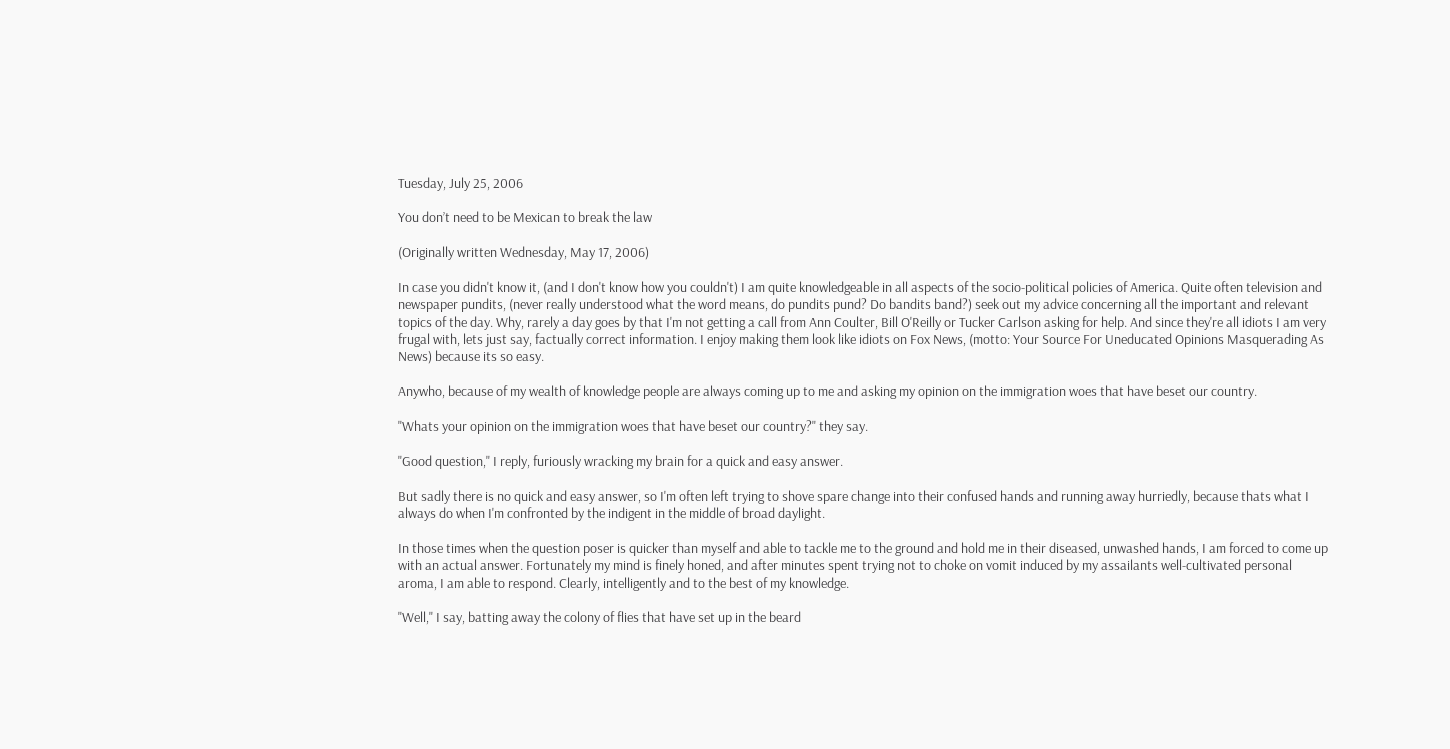Tuesday, July 25, 2006

You don’t need to be Mexican to break the law

(Originally written Wednesday, May 17, 2006)

In case you didn't know it, (and I don't know how you couldn't) I am quite knowledgeable in all aspects of the socio-political policies of America. Quite often television and newspaper pundits, (never really understood what the word means, do pundits pund? Do bandits band?) seek out my advice concerning all the important and relevant topics of the day. Why, rarely a day goes by that I'm not getting a call from Ann Coulter, Bill O'Reilly or Tucker Carlson asking for help. And since they're all idiots I am very frugal with, lets just say, factually correct information. I enjoy making them look like idiots on Fox News, (motto: Your Source For Uneducated Opinions Masquerading As News) because its so easy.

Anywho, because of my wealth of knowledge people are always coming up to me and asking my opinion on the immigration woes that have beset our country.

"Whats your opinion on the immigration woes that have beset our country?" they say.

"Good question," I reply, furiously wracking my brain for a quick and easy answer.

But sadly there is no quick and easy answer, so I'm often left trying to shove spare change into their confused hands and running away hurriedly, because thats what I always do when I'm confronted by the indigent in the middle of broad daylight.

In those times when the question poser is quicker than myself and able to tackle me to the ground and hold me in their diseased, unwashed hands, I am forced to come up with an actual answer. Fortunately my mind is finely honed, and after minutes spent trying not to choke on vomit induced by my assailants well-cultivated personal aroma, I am able to respond. Clearly, intelligently and to the best of my knowledge.

"Well," I say, batting away the colony of flies that have set up in the beard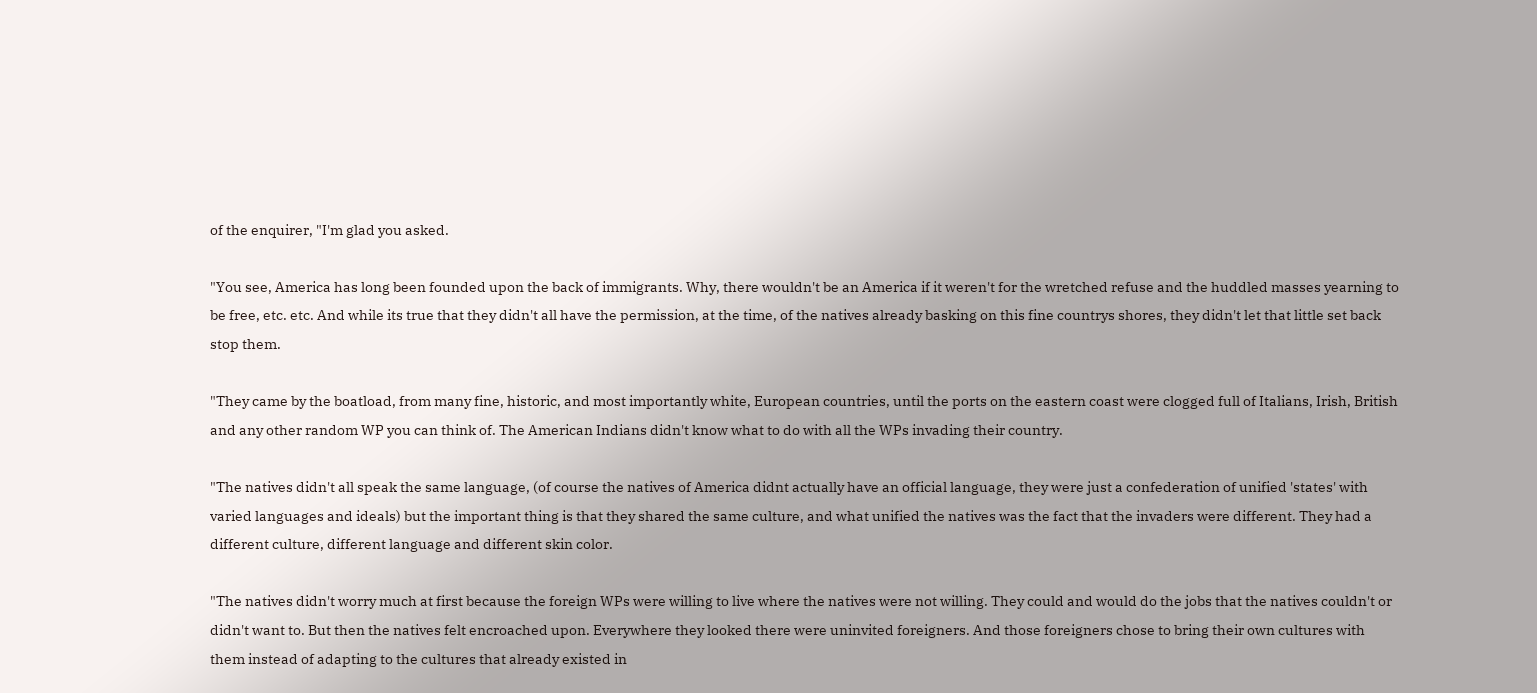of the enquirer, "I'm glad you asked.

"You see, America has long been founded upon the back of immigrants. Why, there wouldn't be an America if it weren't for the wretched refuse and the huddled masses yearning to be free, etc. etc. And while its true that they didn't all have the permission, at the time, of the natives already basking on this fine countrys shores, they didn't let that little set back stop them.

"They came by the boatload, from many fine, historic, and most importantly white, European countries, until the ports on the eastern coast were clogged full of Italians, Irish, British and any other random WP you can think of. The American Indians didn't know what to do with all the WPs invading their country.

"The natives didn't all speak the same language, (of course the natives of America didnt actually have an official language, they were just a confederation of unified 'states' with varied languages and ideals) but the important thing is that they shared the same culture, and what unified the natives was the fact that the invaders were different. They had a different culture, different language and different skin color.

"The natives didn't worry much at first because the foreign WPs were willing to live where the natives were not willing. They could and would do the jobs that the natives couldn't or didn't want to. But then the natives felt encroached upon. Everywhere they looked there were uninvited foreigners. And those foreigners chose to bring their own cultures with them instead of adapting to the cultures that already existed in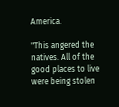America.

"This angered the natives. All of the good places to live were being stolen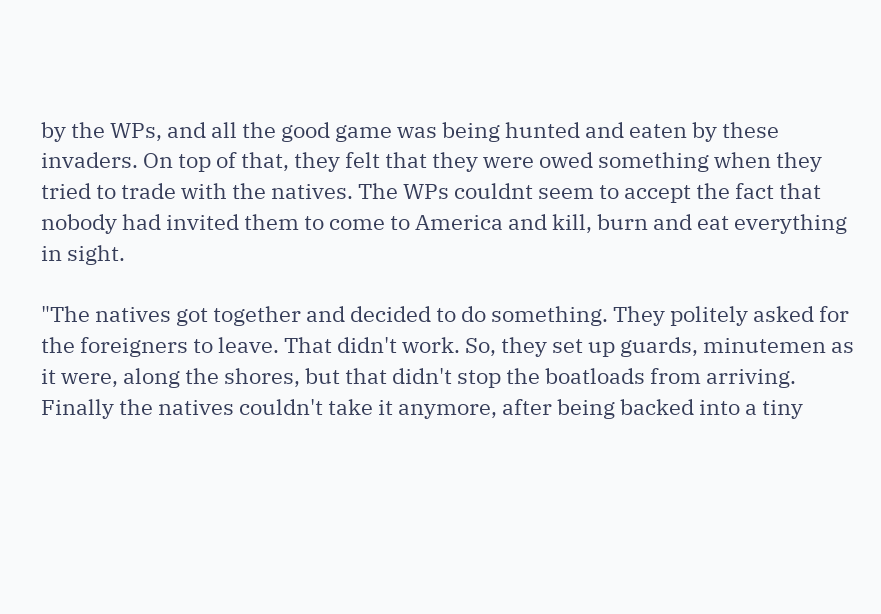by the WPs, and all the good game was being hunted and eaten by these invaders. On top of that, they felt that they were owed something when they tried to trade with the natives. The WPs couldnt seem to accept the fact that nobody had invited them to come to America and kill, burn and eat everything in sight.

"The natives got together and decided to do something. They politely asked for the foreigners to leave. That didn't work. So, they set up guards, minutemen as it were, along the shores, but that didn't stop the boatloads from arriving. Finally the natives couldn't take it anymore, after being backed into a tiny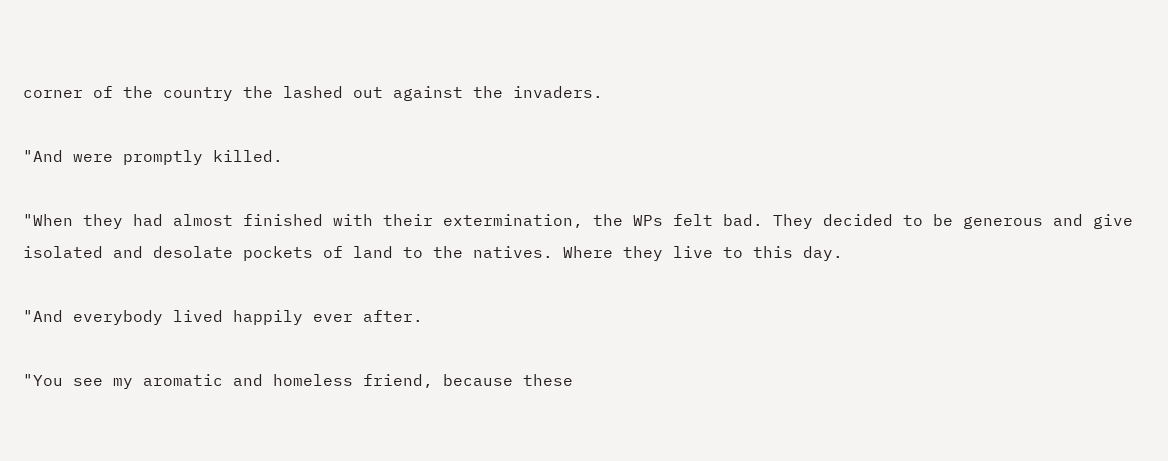corner of the country the lashed out against the invaders.

"And were promptly killed.

"When they had almost finished with their extermination, the WPs felt bad. They decided to be generous and give isolated and desolate pockets of land to the natives. Where they live to this day.

"And everybody lived happily ever after.

"You see my aromatic and homeless friend, because these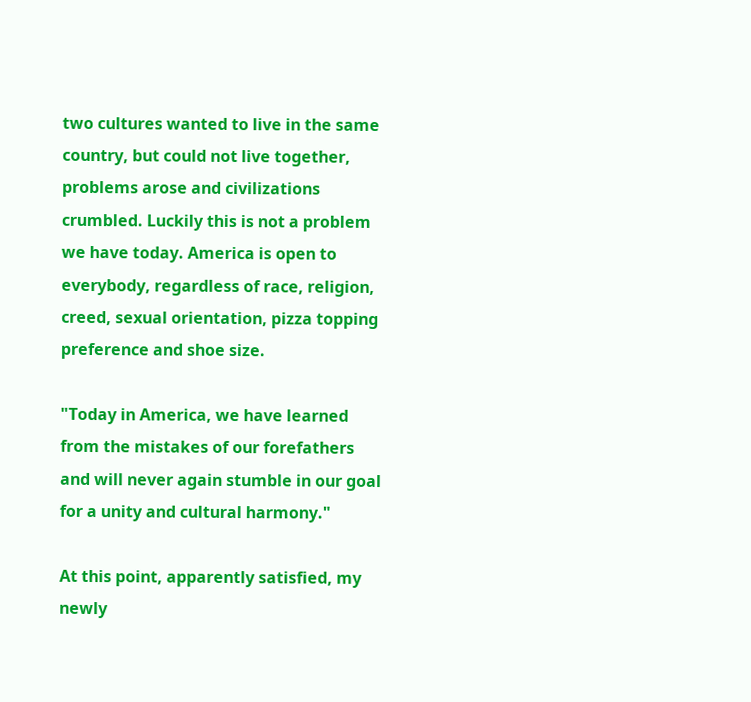two cultures wanted to live in the same country, but could not live together, problems arose and civilizations crumbled. Luckily this is not a problem we have today. America is open to everybody, regardless of race, religion, creed, sexual orientation, pizza topping preference and shoe size.

"Today in America, we have learned from the mistakes of our forefathers and will never again stumble in our goal for a unity and cultural harmony."

At this point, apparently satisfied, my newly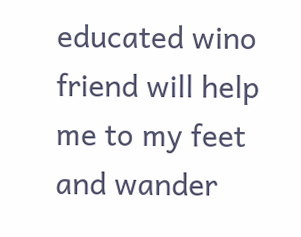educated wino friend will help me to my feet and wander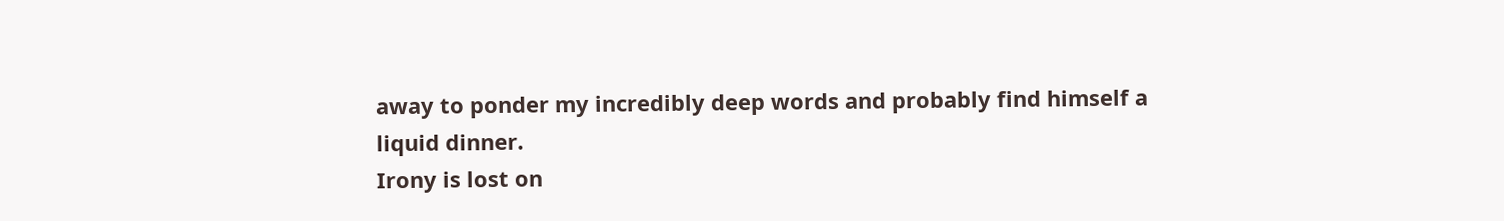away to ponder my incredibly deep words and probably find himself a liquid dinner.
Irony is lost on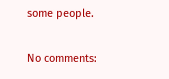some people.

No comments: